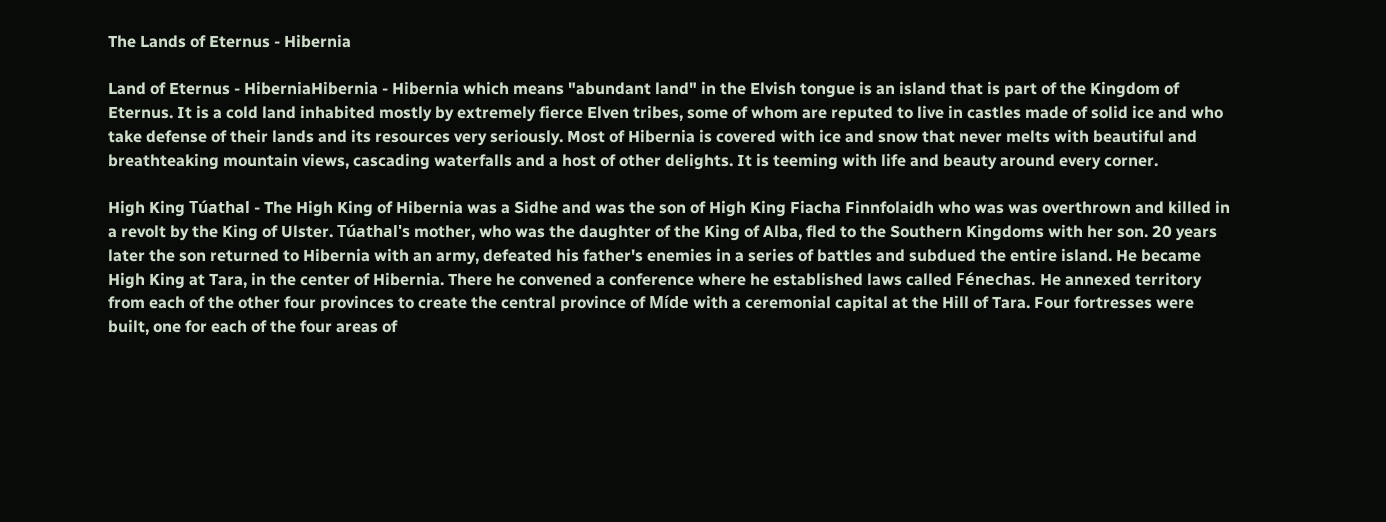The Lands of Eternus - Hibernia

Land of Eternus - HiberniaHibernia - Hibernia which means "abundant land" in the Elvish tongue is an island that is part of the Kingdom of Eternus. It is a cold land inhabited mostly by extremely fierce Elven tribes, some of whom are reputed to live in castles made of solid ice and who take defense of their lands and its resources very seriously. Most of Hibernia is covered with ice and snow that never melts with beautiful and breathteaking mountain views, cascading waterfalls and a host of other delights. It is teeming with life and beauty around every corner.

High King Túathal - The High King of Hibernia was a Sidhe and was the son of High King Fiacha Finnfolaidh who was was overthrown and killed in a revolt by the King of Ulster. Túathal's mother, who was the daughter of the King of Alba, fled to the Southern Kingdoms with her son. 20 years later the son returned to Hibernia with an army, defeated his father's enemies in a series of battles and subdued the entire island. He became High King at Tara, in the center of Hibernia. There he convened a conference where he established laws called Fénechas. He annexed territory from each of the other four provinces to create the central province of Míde with a ceremonial capital at the Hill of Tara. Four fortresses were built, one for each of the four areas of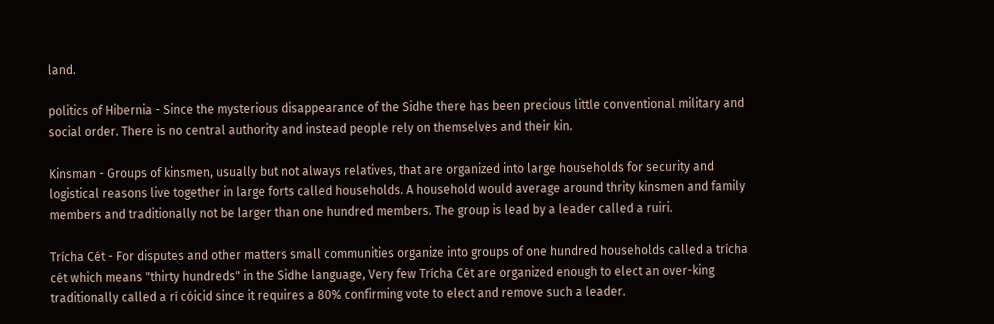land.

politics of Hibernia - Since the mysterious disappearance of the Sidhe there has been precious little conventional military and social order. There is no central authority and instead people rely on themselves and their kin.

Kinsman - Groups of kinsmen, usually but not always relatives, that are organized into large households for security and logistical reasons live together in large forts called households. A household would average around thrity kinsmen and family members and traditionally not be larger than one hundred members. The group is lead by a leader called a ruiri.

Trícha Cét - For disputes and other matters small communities organize into groups of one hundred households called a trícha cét which means "thirty hundreds" in the Sidhe language, Very few Trícha Cét are organized enough to elect an over-king traditionally called a rí cóicid since it requires a 80% confirming vote to elect and remove such a leader.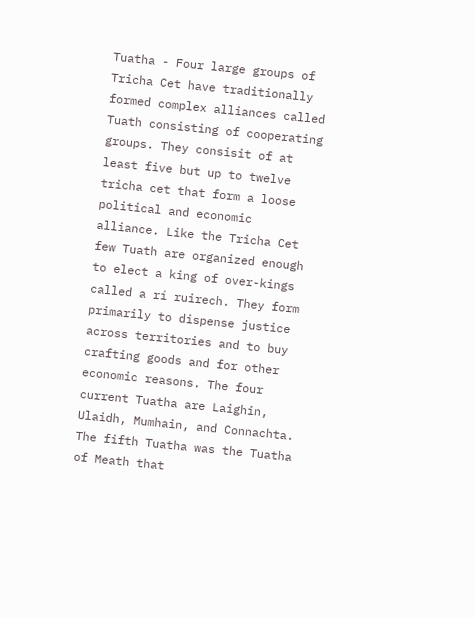Tuatha - Four large groups of Tricha Cet have traditionally formed complex alliances called Tuath consisting of cooperating groups. They consisit of at least five but up to twelve tricha cet that form a loose political and economic alliance. Like the Tricha Cet few Tuath are organized enough to elect a king of over-kings called a rí ruirech. They form primarily to dispense justice across territories and to buy crafting goods and for other economic reasons. The four current Tuatha are Laighin, Ulaidh, Mumhain, and Connachta. The fifth Tuatha was the Tuatha of Meath that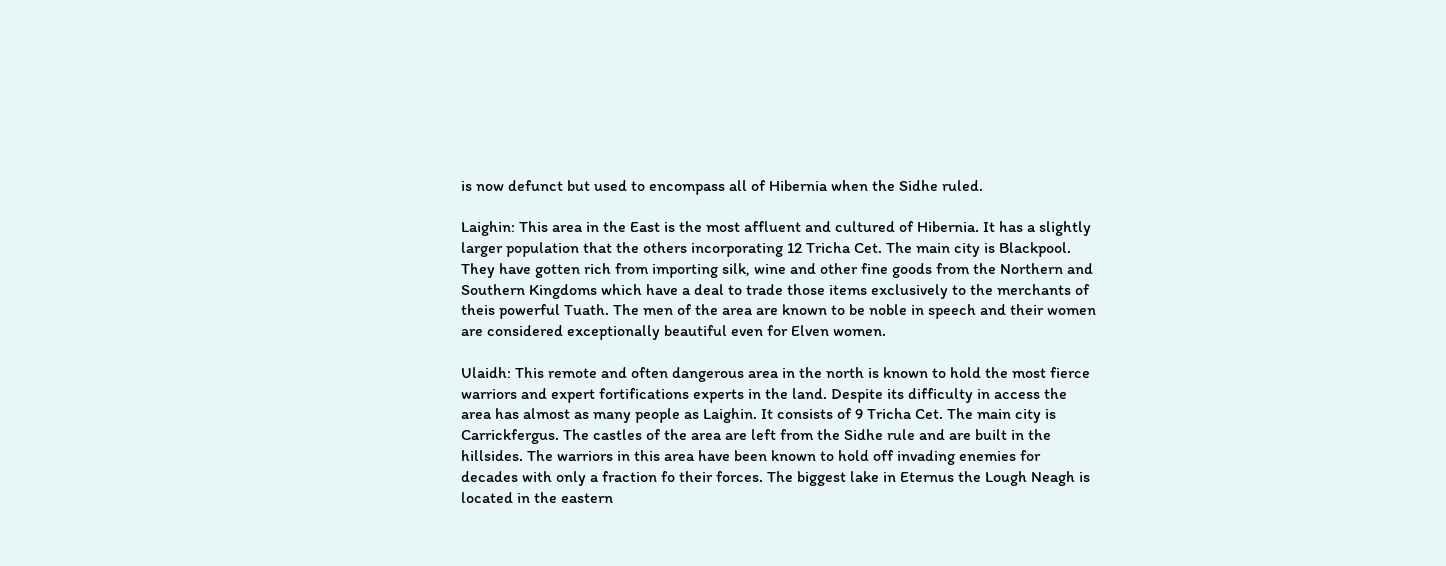is now defunct but used to encompass all of Hibernia when the Sidhe ruled.

Laighin: This area in the East is the most affluent and cultured of Hibernia. It has a slightly larger population that the others incorporating 12 Tricha Cet. The main city is Blackpool. They have gotten rich from importing silk, wine and other fine goods from the Northern and Southern Kingdoms which have a deal to trade those items exclusively to the merchants of theis powerful Tuath. The men of the area are known to be noble in speech and their women are considered exceptionally beautiful even for Elven women.

Ulaidh: This remote and often dangerous area in the north is known to hold the most fierce warriors and expert fortifications experts in the land. Despite its difficulty in access the area has almost as many people as Laighin. It consists of 9 Tricha Cet. The main city is Carrickfergus. The castles of the area are left from the Sidhe rule and are built in the hillsides. The warriors in this area have been known to hold off invading enemies for decades with only a fraction fo their forces. The biggest lake in Eternus the Lough Neagh is located in the eastern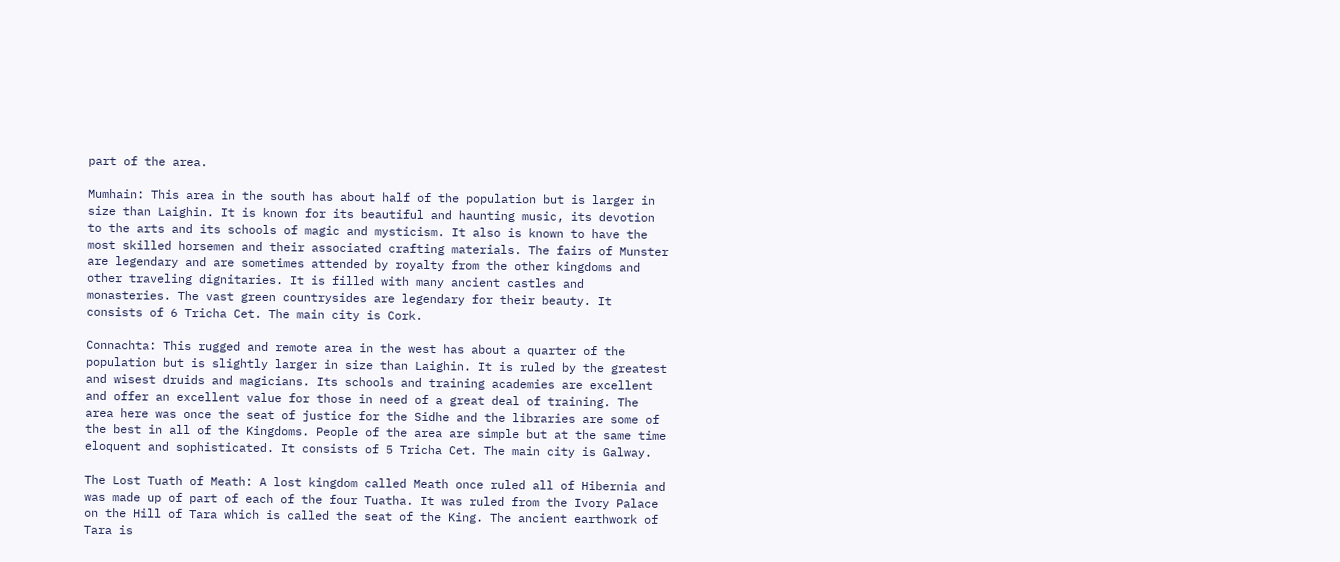part of the area.

Mumhain: This area in the south has about half of the population but is larger in size than Laighin. It is known for its beautiful and haunting music, its devotion to the arts and its schools of magic and mysticism. It also is known to have the most skilled horsemen and their associated crafting materials. The fairs of Munster are legendary and are sometimes attended by royalty from the other kingdoms and other traveling dignitaries. It is filled with many ancient castles and monasteries. The vast green countrysides are legendary for their beauty. It consists of 6 Tricha Cet. The main city is Cork.

Connachta: This rugged and remote area in the west has about a quarter of the population but is slightly larger in size than Laighin. It is ruled by the greatest and wisest druids and magicians. Its schools and training academies are excellent and offer an excellent value for those in need of a great deal of training. The area here was once the seat of justice for the Sidhe and the libraries are some of the best in all of the Kingdoms. People of the area are simple but at the same time eloquent and sophisticated. It consists of 5 Tricha Cet. The main city is Galway.

The Lost Tuath of Meath: A lost kingdom called Meath once ruled all of Hibernia and was made up of part of each of the four Tuatha. It was ruled from the Ivory Palace on the Hill of Tara which is called the seat of the King. The ancient earthwork of Tara is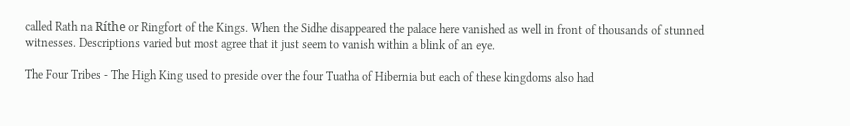called Rath na Ríthe or Ringfort of the Kings. When the Sidhe disappeared the palace here vanished as well in front of thousands of stunned witnesses. Descriptions varied but most agree that it just seem to vanish within a blink of an eye.

The Four Tribes - The High King used to preside over the four Tuatha of Hibernia but each of these kingdoms also had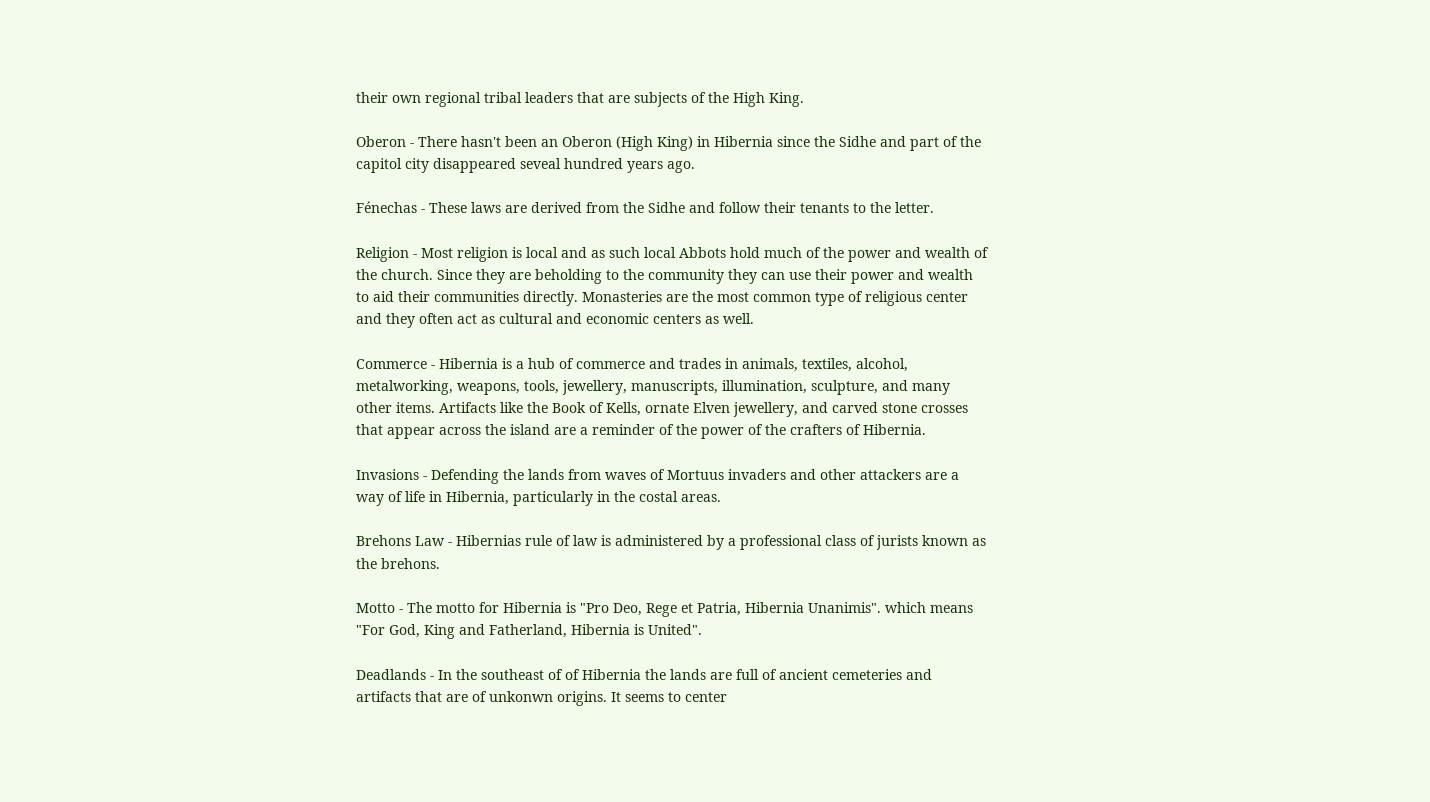their own regional tribal leaders that are subjects of the High King.

Oberon - There hasn't been an Oberon (High King) in Hibernia since the Sidhe and part of the capitol city disappeared seveal hundred years ago.

Fénechas - These laws are derived from the Sidhe and follow their tenants to the letter.

Religion - Most religion is local and as such local Abbots hold much of the power and wealth of the church. Since they are beholding to the community they can use their power and wealth to aid their communities directly. Monasteries are the most common type of religious center and they often act as cultural and economic centers as well.

Commerce - Hibernia is a hub of commerce and trades in animals, textiles, alcohol, metalworking, weapons, tools, jewellery, manuscripts, illumination, sculpture, and many other items. Artifacts like the Book of Kells, ornate Elven jewellery, and carved stone crosses that appear across the island are a reminder of the power of the crafters of Hibernia.

Invasions - Defending the lands from waves of Mortuus invaders and other attackers are a way of life in Hibernia, particularly in the costal areas.

Brehons Law - Hibernias rule of law is administered by a professional class of jurists known as the brehons.

Motto - The motto for Hibernia is "Pro Deo, Rege et Patria, Hibernia Unanimis". which means "For God, King and Fatherland, Hibernia is United".

Deadlands - In the southeast of of Hibernia the lands are full of ancient cemeteries and artifacts that are of unkonwn origins. It seems to center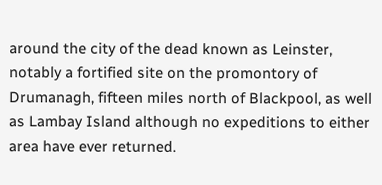around the city of the dead known as Leinster, notably a fortified site on the promontory of Drumanagh, fifteen miles north of Blackpool, as well as Lambay Island although no expeditions to either area have ever returned.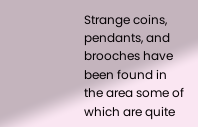Strange coins, pendants, and brooches have been found in the area some of which are quite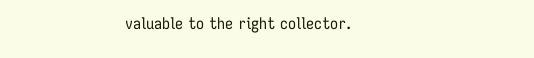valuable to the right collector.